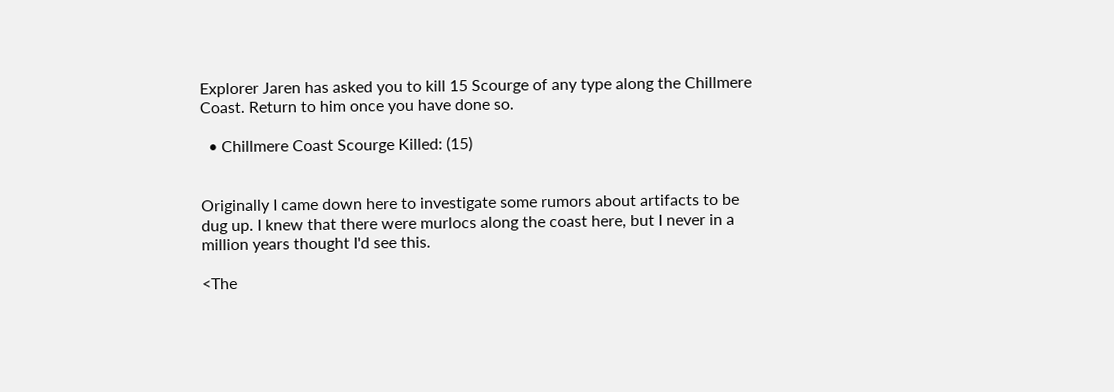Explorer Jaren has asked you to kill 15 Scourge of any type along the Chillmere Coast. Return to him once you have done so.

  • Chillmere Coast Scourge Killed: (15)


Originally I came down here to investigate some rumors about artifacts to be dug up. I knew that there were murlocs along the coast here, but I never in a million years thought I'd see this.

<The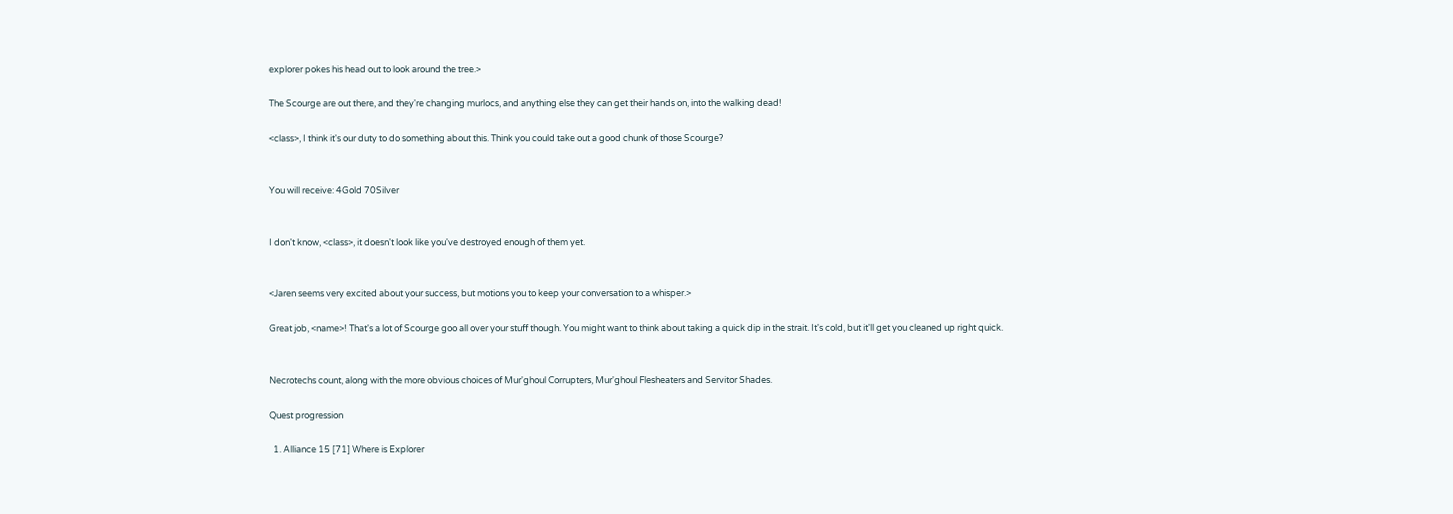explorer pokes his head out to look around the tree.>

The Scourge are out there, and they're changing murlocs, and anything else they can get their hands on, into the walking dead!

<class>, I think it's our duty to do something about this. Think you could take out a good chunk of those Scourge?


You will receive: 4Gold 70Silver


I don't know, <class>, it doesn't look like you've destroyed enough of them yet.


<Jaren seems very excited about your success, but motions you to keep your conversation to a whisper.>

Great job, <name>! That's a lot of Scourge goo all over your stuff though. You might want to think about taking a quick dip in the strait. It's cold, but it'll get you cleaned up right quick.


Necrotechs count, along with the more obvious choices of Mur'ghoul Corrupters, Mur'ghoul Flesheaters and Servitor Shades.

Quest progression

  1. Alliance 15 [71] Where is Explorer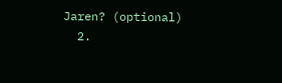Jaren? (optional)
  2.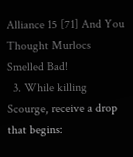Alliance 15 [71] And You Thought Murlocs Smelled Bad!
  3. While killing Scourge, receive a drop that begins: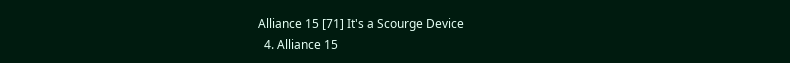Alliance 15 [71] It's a Scourge Device
  4. Alliance 15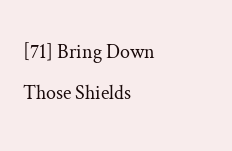[71] Bring Down Those Shields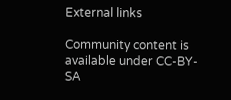External links

Community content is available under CC-BY-SA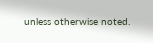unless otherwise noted.